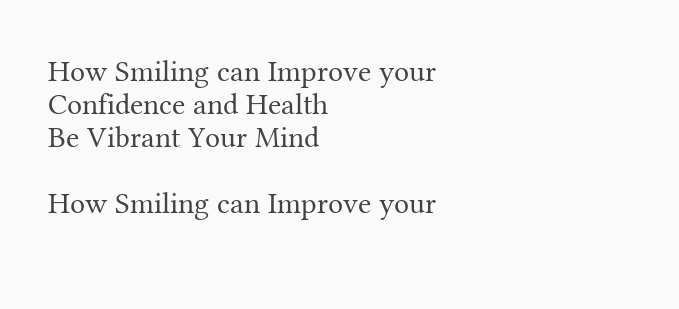How Smiling can Improve your Confidence and Health
Be Vibrant Your Mind

How Smiling can Improve your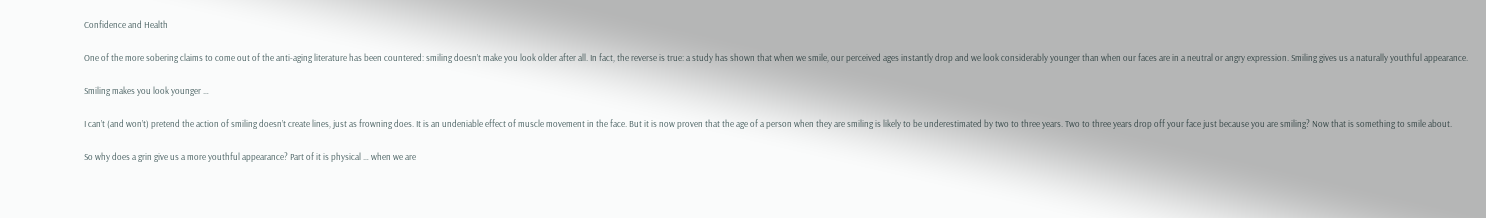Confidence and Health

One of the more sobering claims to come out of the anti-aging literature has been countered: smiling doesn’t make you look older after all. In fact, the reverse is true: a study has shown that when we smile, our perceived ages instantly drop and we look considerably younger than when our faces are in a neutral or angry expression. Smiling gives us a naturally youthful appearance.

Smiling makes you look younger …

I can’t (and won’t) pretend the action of smiling doesn’t create lines, just as frowning does. It is an undeniable effect of muscle movement in the face. But it is now proven that the age of a person when they are smiling is likely to be underestimated by two to three years. Two to three years drop off your face just because you are smiling? Now that is something to smile about.

So why does a grin give us a more youthful appearance? Part of it is physical … when we are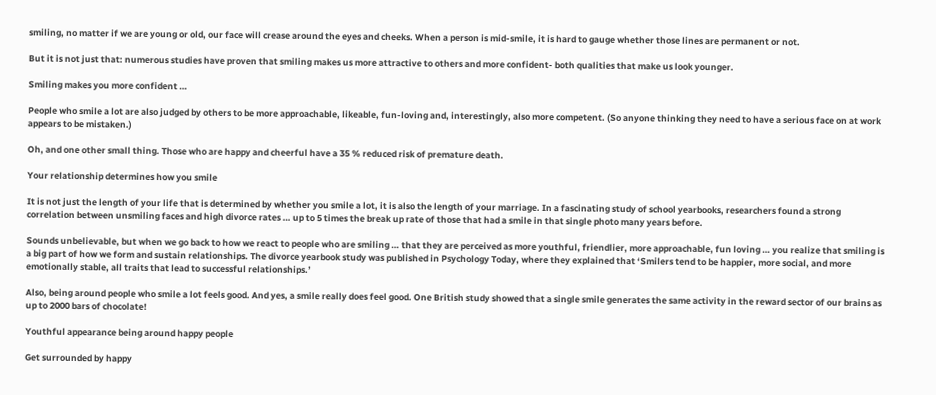smiling, no matter if we are young or old, our face will crease around the eyes and cheeks. When a person is mid-smile, it is hard to gauge whether those lines are permanent or not.

But it is not just that: numerous studies have proven that smiling makes us more attractive to others and more confident- both qualities that make us look younger.

Smiling makes you more confident …

People who smile a lot are also judged by others to be more approachable, likeable, fun-loving and, interestingly, also more competent. (So anyone thinking they need to have a serious face on at work appears to be mistaken.)

Oh, and one other small thing. Those who are happy and cheerful have a 35 % reduced risk of premature death.

Your relationship determines how you smile

It is not just the length of your life that is determined by whether you smile a lot, it is also the length of your marriage. In a fascinating study of school yearbooks, researchers found a strong correlation between unsmiling faces and high divorce rates … up to 5 times the break up rate of those that had a smile in that single photo many years before.

Sounds unbelievable, but when we go back to how we react to people who are smiling … that they are perceived as more youthful, friendlier, more approachable, fun loving … you realize that smiling is a big part of how we form and sustain relationships. The divorce yearbook study was published in Psychology Today, where they explained that ‘Smilers tend to be happier, more social, and more emotionally stable, all traits that lead to successful relationships.’

Also, being around people who smile a lot feels good. And yes, a smile really does feel good. One British study showed that a single smile generates the same activity in the reward sector of our brains as up to 2000 bars of chocolate!

Youthful appearance being around happy people

Get surrounded by happy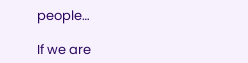people…

If we are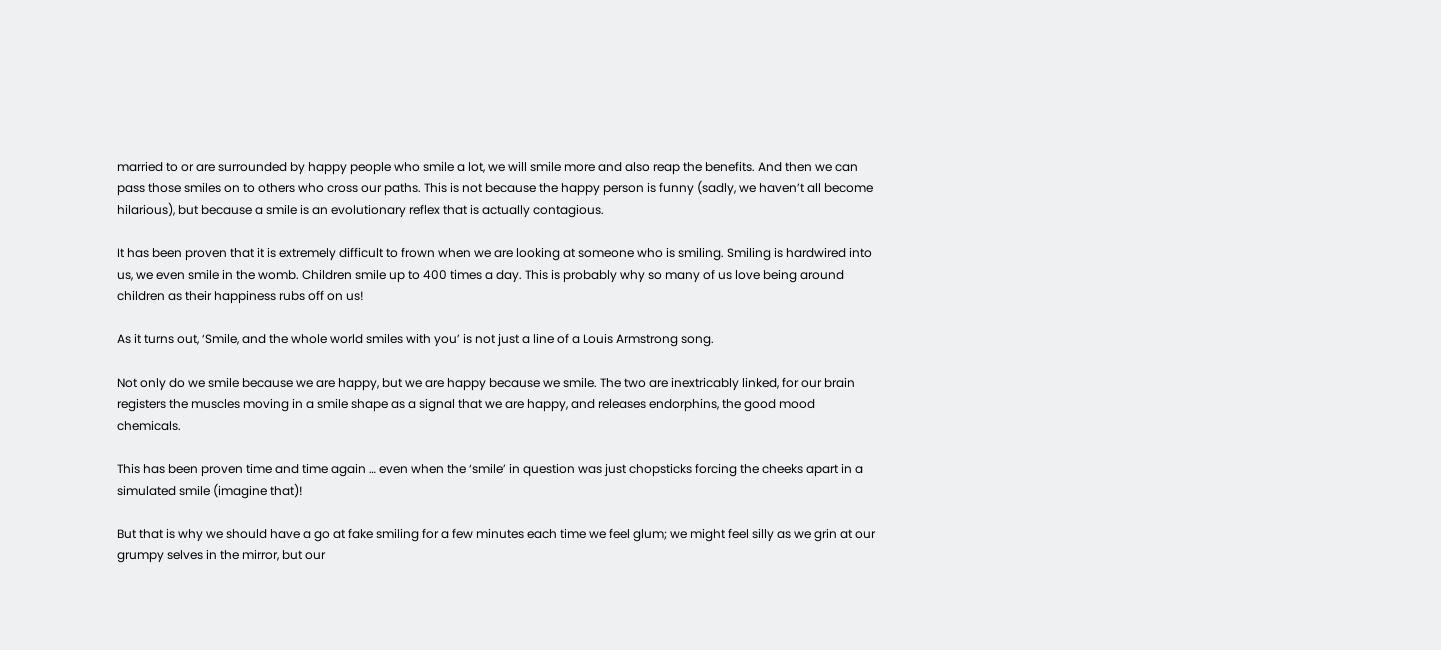married to or are surrounded by happy people who smile a lot, we will smile more and also reap the benefits. And then we can pass those smiles on to others who cross our paths. This is not because the happy person is funny (sadly, we haven’t all become hilarious), but because a smile is an evolutionary reflex that is actually contagious.

It has been proven that it is extremely difficult to frown when we are looking at someone who is smiling. Smiling is hardwired into us, we even smile in the womb. Children smile up to 400 times a day. This is probably why so many of us love being around children as their happiness rubs off on us!

As it turns out, ‘Smile, and the whole world smiles with you’ is not just a line of a Louis Armstrong song.

Not only do we smile because we are happy, but we are happy because we smile. The two are inextricably linked, for our brain registers the muscles moving in a smile shape as a signal that we are happy, and releases endorphins, the good mood chemicals.

This has been proven time and time again … even when the ‘smile’ in question was just chopsticks forcing the cheeks apart in a simulated smile (imagine that)!

But that is why we should have a go at fake smiling for a few minutes each time we feel glum; we might feel silly as we grin at our grumpy selves in the mirror, but our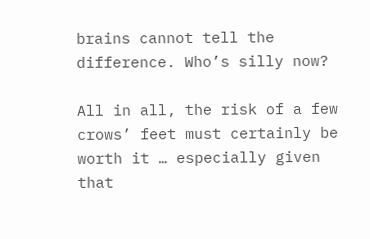brains cannot tell the difference. Who’s silly now?

All in all, the risk of a few crows’ feet must certainly be worth it … especially given that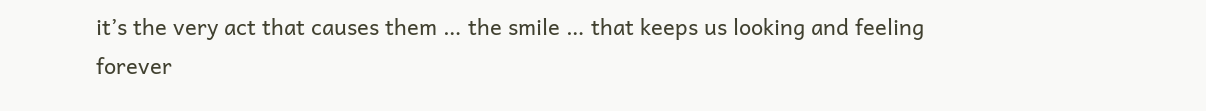it’s the very act that causes them … the smile … that keeps us looking and feeling forever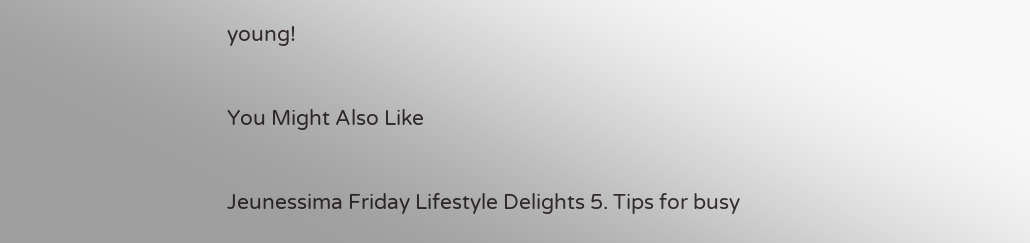young!

You Might Also Like

Jeunessima Friday Lifestyle Delights 5. Tips for busy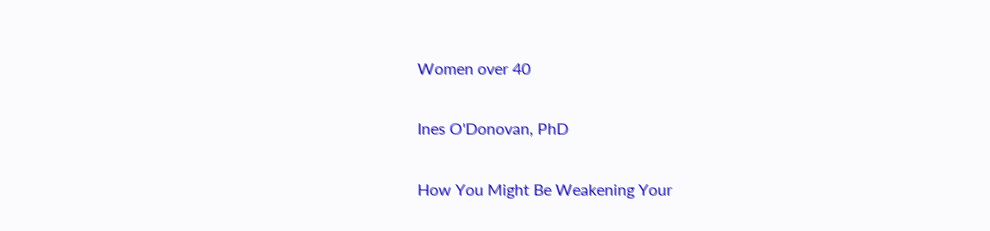Women over 40

Ines O'Donovan, PhD

How You Might Be Weakening Your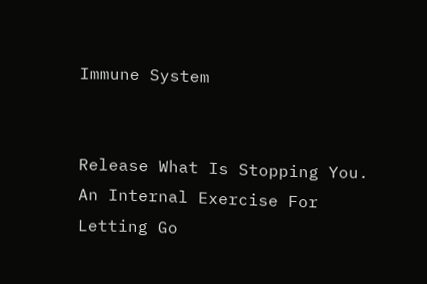Immune System


Release What Is Stopping You. An Internal Exercise For Letting Go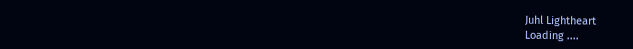Juhl Lightheart
Loading ....